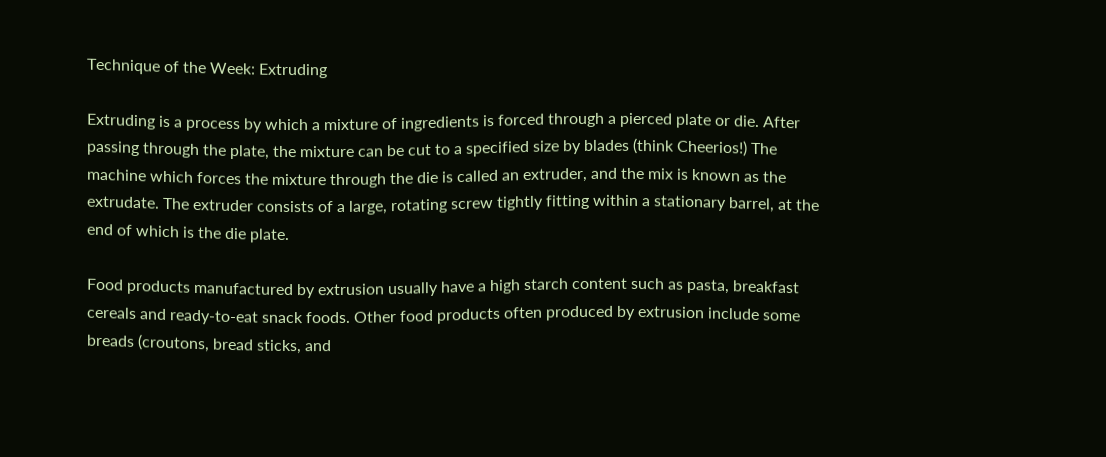Technique of the Week: Extruding

Extruding is a process by which a mixture of ingredients is forced through a pierced plate or die. After passing through the plate, the mixture can be cut to a specified size by blades (think Cheerios!) The machine which forces the mixture through the die is called an extruder, and the mix is known as the extrudate. The extruder consists of a large, rotating screw tightly fitting within a stationary barrel, at the end of which is the die plate.

Food products manufactured by extrusion usually have a high starch content such as pasta, breakfast cereals and ready-to-eat snack foods. Other food products often produced by extrusion include some breads (croutons, bread sticks, and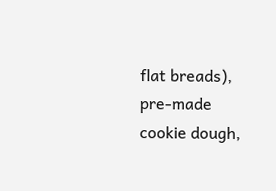flat breads), pre-made cookie dough,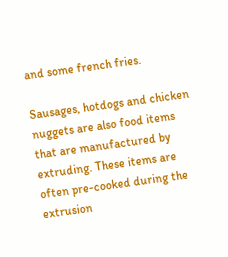and some french fries.

Sausages, hotdogs and chicken nuggets are also food items that are manufactured by extruding. These items are often pre-cooked during the extrusion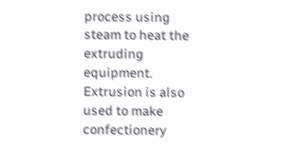process using steam to heat the extruding equipment. Extrusion is also used to make confectionery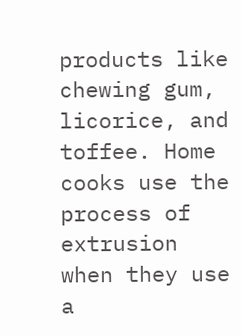products like chewing gum, licorice, and toffee. Home cooks use the process of extrusion when they use a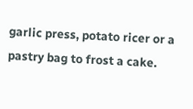garlic press, potato ricer or a pastry bag to frost a cake.